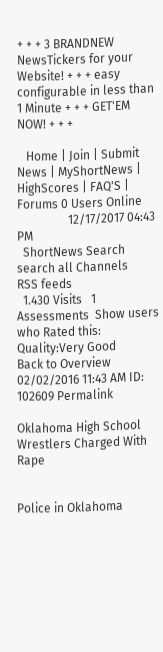+ + + 3 BRANDNEW NewsTickers for your Website! + + + easy configurable in less than 1 Minute + + + GET'EM NOW! + + +

   Home | Join | Submit News | MyShortNews | HighScores | FAQ'S | Forums 0 Users Online
                 12/17/2017 04:43 PM
  ShortNews Search
search all Channels
RSS feeds
  1.430 Visits   1 Assessments  Show users who Rated this:
Quality:Very Good
Back to Overview
02/02/2016 11:43 AM ID: 102609 Permalink

Oklahoma High School Wrestlers Charged With Rape


Police in Oklahoma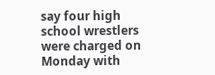say four high school wrestlers were charged on Monday with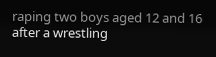raping two boys aged 12 and 16 after a wrestling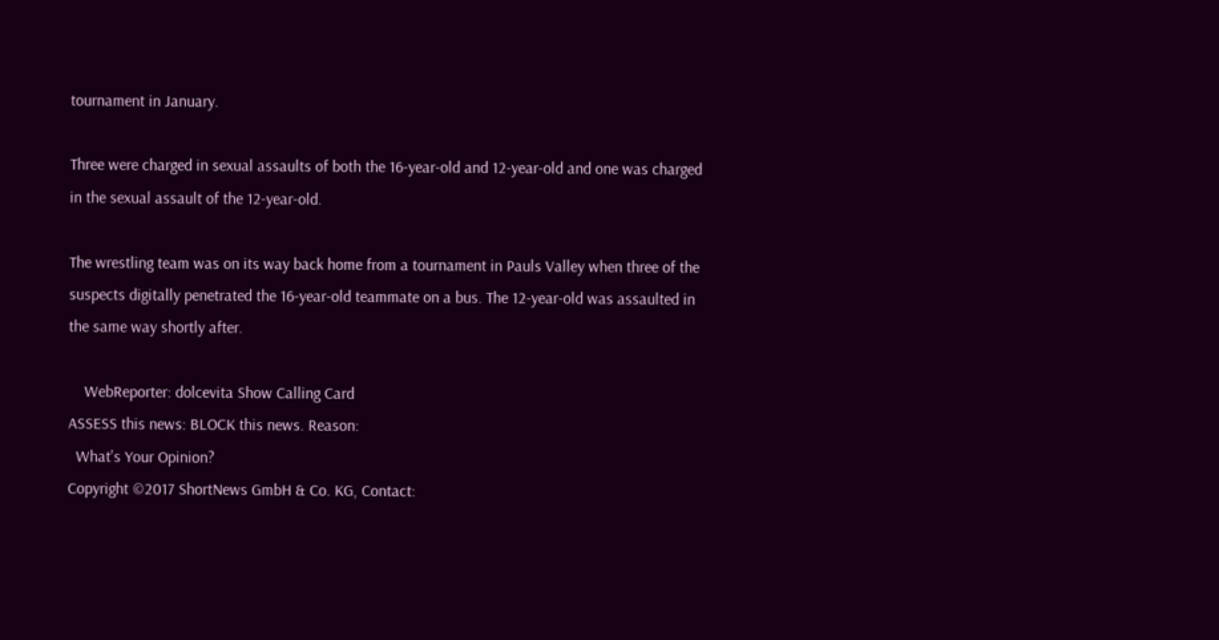tournament in January.

Three were charged in sexual assaults of both the 16-year-old and 12-year-old and one was charged in the sexual assault of the 12-year-old.

The wrestling team was on its way back home from a tournament in Pauls Valley when three of the suspects digitally penetrated the 16-year-old teammate on a bus. The 12-year-old was assaulted in the same way shortly after.

    WebReporter: dolcevita Show Calling Card
ASSESS this news: BLOCK this news. Reason:
  What's Your Opinion?
Copyright ©2017 ShortNews GmbH & Co. KG, Contact: